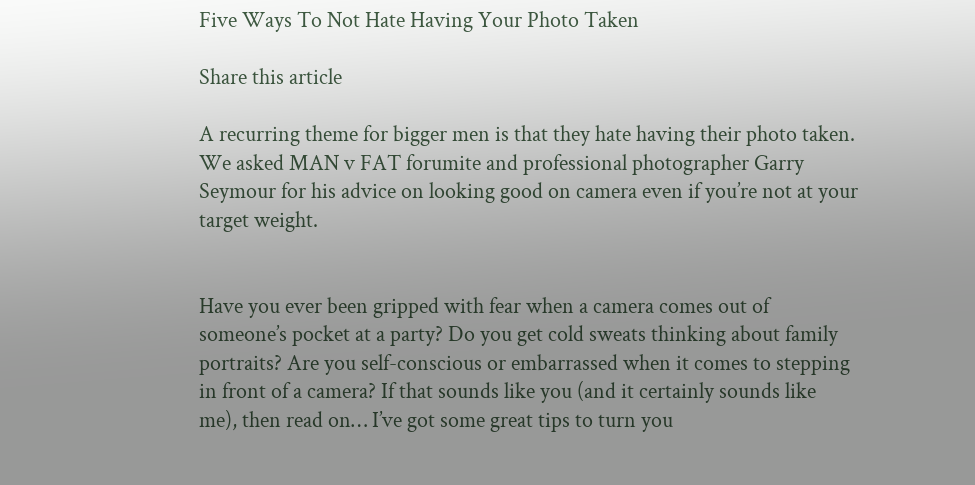Five Ways To Not Hate Having Your Photo Taken

Share this article

A recurring theme for bigger men is that they hate having their photo taken. We asked MAN v FAT forumite and professional photographer Garry Seymour for his advice on looking good on camera even if you’re not at your target weight.


Have you ever been gripped with fear when a camera comes out of someone’s pocket at a party? Do you get cold sweats thinking about family portraits? Are you self-conscious or embarrassed when it comes to stepping in front of a camera? If that sounds like you (and it certainly sounds like me), then read on… I’ve got some great tips to turn you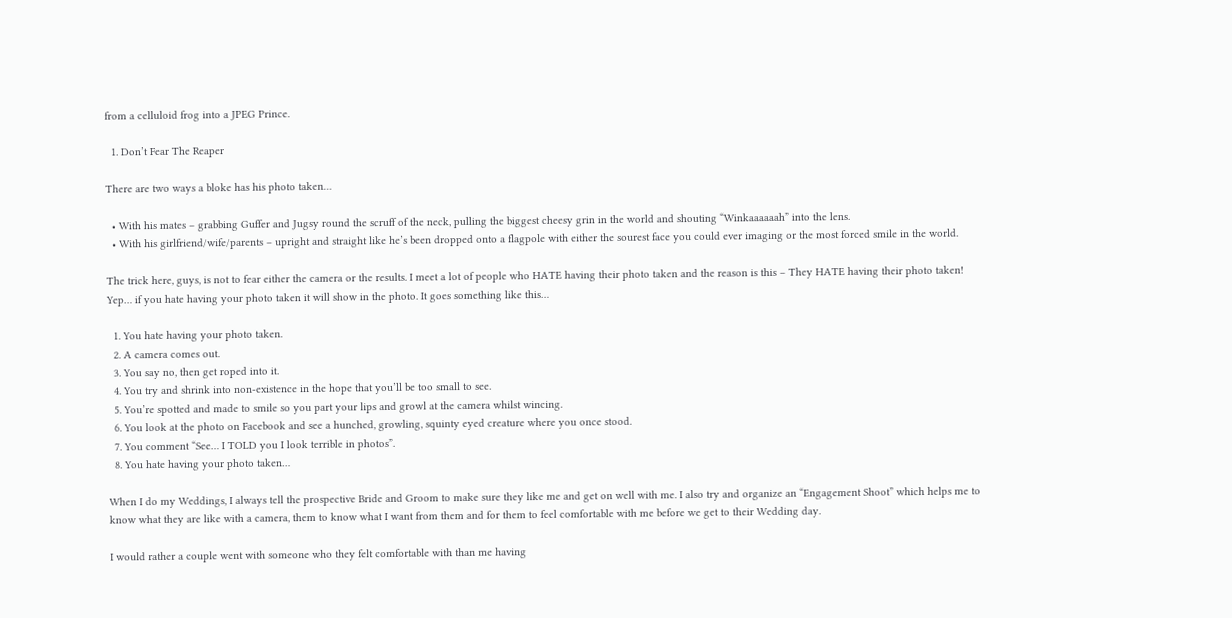from a celluloid frog into a JPEG Prince.

  1. Don’t Fear The Reaper

There are two ways a bloke has his photo taken…

  • With his mates – grabbing Guffer and Jugsy round the scruff of the neck, pulling the biggest cheesy grin in the world and shouting “Winkaaaaaah” into the lens.
  • With his girlfriend/wife/parents – upright and straight like he’s been dropped onto a flagpole with either the sourest face you could ever imaging or the most forced smile in the world.

The trick here, guys, is not to fear either the camera or the results. I meet a lot of people who HATE having their photo taken and the reason is this – They HATE having their photo taken! Yep… if you hate having your photo taken it will show in the photo. It goes something like this…

  1. You hate having your photo taken.
  2. A camera comes out.
  3. You say no, then get roped into it.
  4. You try and shrink into non-existence in the hope that you’ll be too small to see.
  5. You’re spotted and made to smile so you part your lips and growl at the camera whilst wincing.
  6. You look at the photo on Facebook and see a hunched, growling, squinty eyed creature where you once stood.
  7. You comment “See… I TOLD you I look terrible in photos”.
  8. You hate having your photo taken…

When I do my Weddings, I always tell the prospective Bride and Groom to make sure they like me and get on well with me. I also try and organize an “Engagement Shoot” which helps me to know what they are like with a camera, them to know what I want from them and for them to feel comfortable with me before we get to their Wedding day.

I would rather a couple went with someone who they felt comfortable with than me having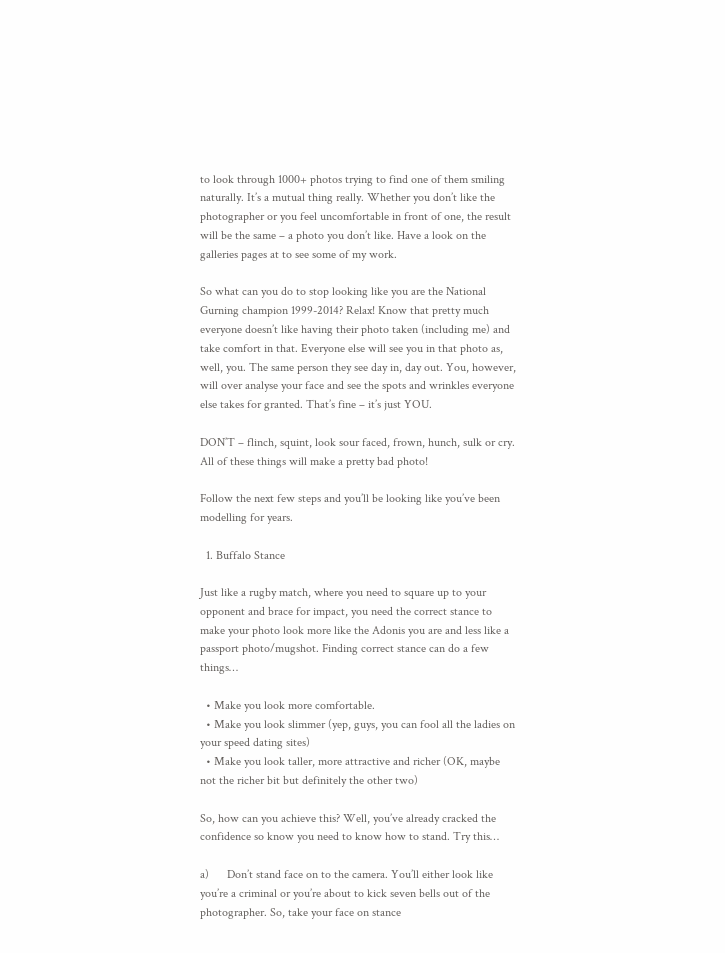to look through 1000+ photos trying to find one of them smiling naturally. It’s a mutual thing really. Whether you don’t like the photographer or you feel uncomfortable in front of one, the result will be the same – a photo you don’t like. Have a look on the galleries pages at to see some of my work.

So what can you do to stop looking like you are the National Gurning champion 1999-2014? Relax! Know that pretty much everyone doesn’t like having their photo taken (including me) and take comfort in that. Everyone else will see you in that photo as, well, you. The same person they see day in, day out. You, however, will over analyse your face and see the spots and wrinkles everyone else takes for granted. That’s fine – it’s just YOU.

DON’T – flinch, squint, look sour faced, frown, hunch, sulk or cry. All of these things will make a pretty bad photo!

Follow the next few steps and you’ll be looking like you’ve been modelling for years.

  1. Buffalo Stance

Just like a rugby match, where you need to square up to your opponent and brace for impact, you need the correct stance to make your photo look more like the Adonis you are and less like a passport photo/mugshot. Finding correct stance can do a few things…

  • Make you look more comfortable.
  • Make you look slimmer (yep, guys, you can fool all the ladies on your speed dating sites)
  • Make you look taller, more attractive and richer (OK, maybe not the richer bit but definitely the other two)

So, how can you achieve this? Well, you’ve already cracked the confidence so know you need to know how to stand. Try this…

a)      Don’t stand face on to the camera. You’ll either look like you’re a criminal or you’re about to kick seven bells out of the photographer. So, take your face on stance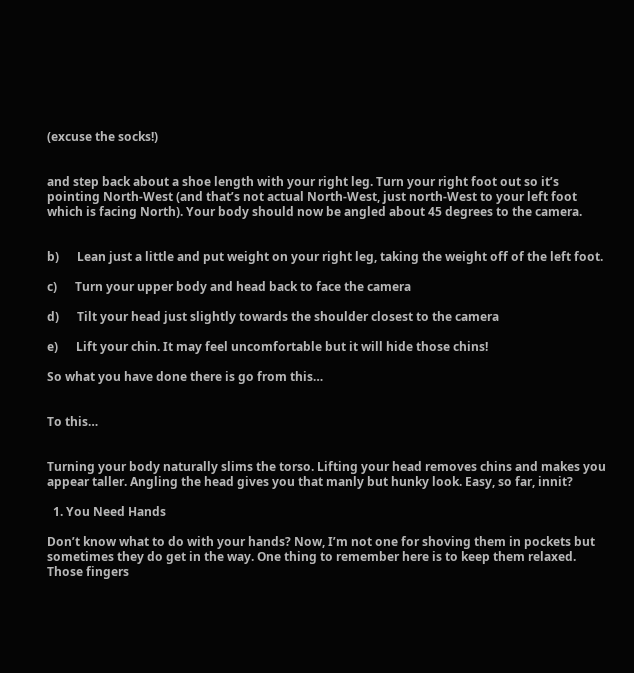(excuse the socks!)


and step back about a shoe length with your right leg. Turn your right foot out so it’s pointing North-West (and that’s not actual North-West, just north-West to your left foot which is facing North). Your body should now be angled about 45 degrees to the camera.


b)      Lean just a little and put weight on your right leg, taking the weight off of the left foot.

c)      Turn your upper body and head back to face the camera

d)      Tilt your head just slightly towards the shoulder closest to the camera

e)      Lift your chin. It may feel uncomfortable but it will hide those chins!

So what you have done there is go from this…


To this…


Turning your body naturally slims the torso. Lifting your head removes chins and makes you appear taller. Angling the head gives you that manly but hunky look. Easy, so far, innit?

  1. You Need Hands

Don’t know what to do with your hands? Now, I’m not one for shoving them in pockets but sometimes they do get in the way. One thing to remember here is to keep them relaxed. Those fingers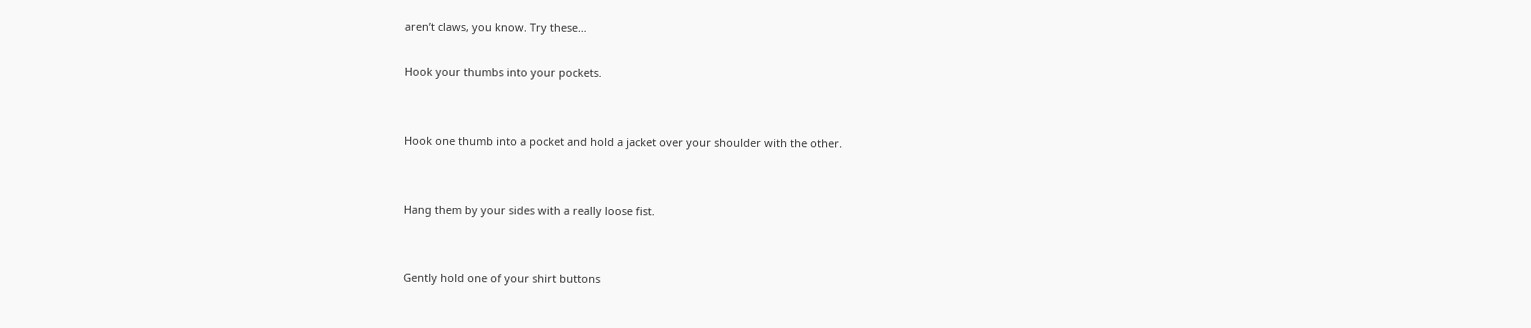aren’t claws, you know. Try these…

Hook your thumbs into your pockets.


Hook one thumb into a pocket and hold a jacket over your shoulder with the other.


Hang them by your sides with a really loose fist.


Gently hold one of your shirt buttons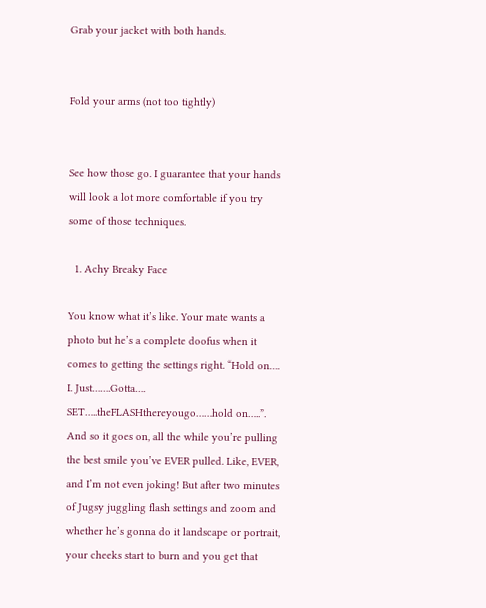Grab your jacket with both hands.


Fold your arms (not too tightly)


See how those go. I guarantee that your hands will look a lot more comfortable if you try some of those techniques.

  1. Achy Breaky Face

You know what it’s like. Your mate wants a photo but he’s a complete doofus when it comes to getting the settings right. “Hold on…. I. Just…….Gotta…. SET…..theFLASHthereyougo……hold on…..”. And so it goes on, all the while you’re pulling the best smile you’ve EVER pulled. Like, EVER, and I’m not even joking! But after two minutes of Jugsy juggling flash settings and zoom and whether he’s gonna do it landscape or portrait, your cheeks start to burn and you get that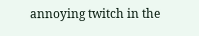annoying twitch in the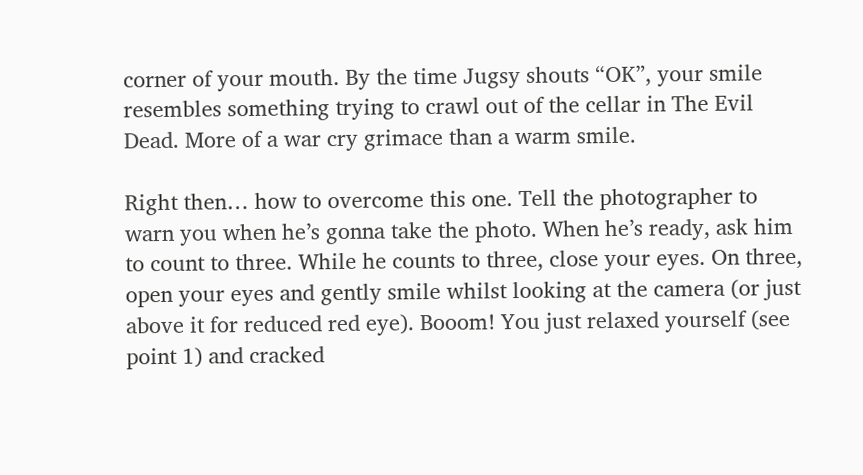corner of your mouth. By the time Jugsy shouts “OK”, your smile resembles something trying to crawl out of the cellar in The Evil Dead. More of a war cry grimace than a warm smile.

Right then… how to overcome this one. Tell the photographer to warn you when he’s gonna take the photo. When he’s ready, ask him to count to three. While he counts to three, close your eyes. On three, open your eyes and gently smile whilst looking at the camera (or just above it for reduced red eye). Booom! You just relaxed yourself (see point 1) and cracked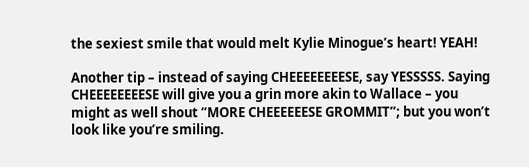the sexiest smile that would melt Kylie Minogue’s heart! YEAH!

Another tip – instead of saying CHEEEEEEEESE, say YESSSSS. Saying CHEEEEEEEESE will give you a grin more akin to Wallace – you might as well shout “MORE CHEEEEEESE GROMMIT”; but you won’t look like you’re smiling.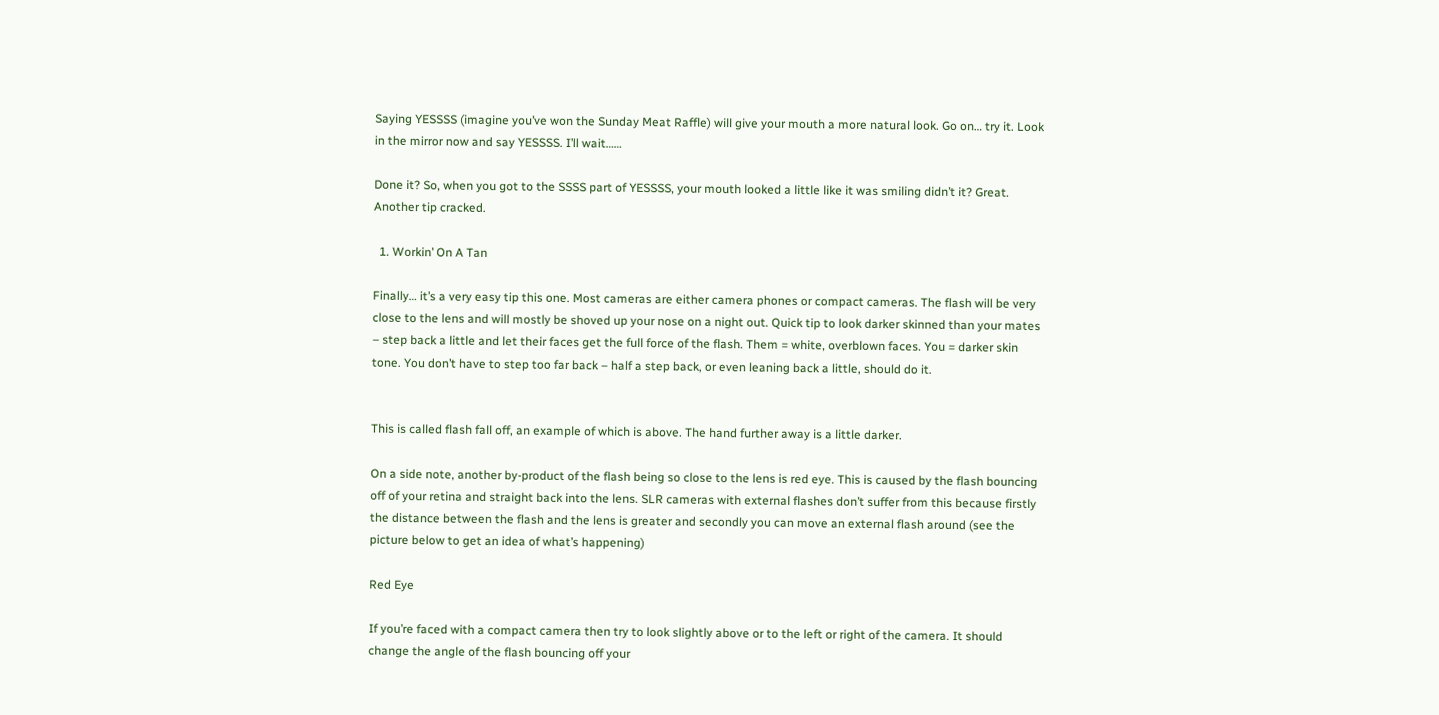Saying YESSSS (imagine you’ve won the Sunday Meat Raffle) will give your mouth a more natural look. Go on… try it. Look in the mirror now and say YESSSS. I’ll wait……

Done it? So, when you got to the SSSS part of YESSSS, your mouth looked a little like it was smiling didn’t it? Great. Another tip cracked.

  1. Workin’ On A Tan

Finally… it’s a very easy tip this one. Most cameras are either camera phones or compact cameras. The flash will be very close to the lens and will mostly be shoved up your nose on a night out. Quick tip to look darker skinned than your mates – step back a little and let their faces get the full force of the flash. Them = white, overblown faces. You = darker skin tone. You don’t have to step too far back – half a step back, or even leaning back a little, should do it.


This is called flash fall off, an example of which is above. The hand further away is a little darker.

On a side note, another by-product of the flash being so close to the lens is red eye. This is caused by the flash bouncing off of your retina and straight back into the lens. SLR cameras with external flashes don’t suffer from this because firstly the distance between the flash and the lens is greater and secondly you can move an external flash around (see the picture below to get an idea of what’s happening)

Red Eye

If you’re faced with a compact camera then try to look slightly above or to the left or right of the camera. It should change the angle of the flash bouncing off your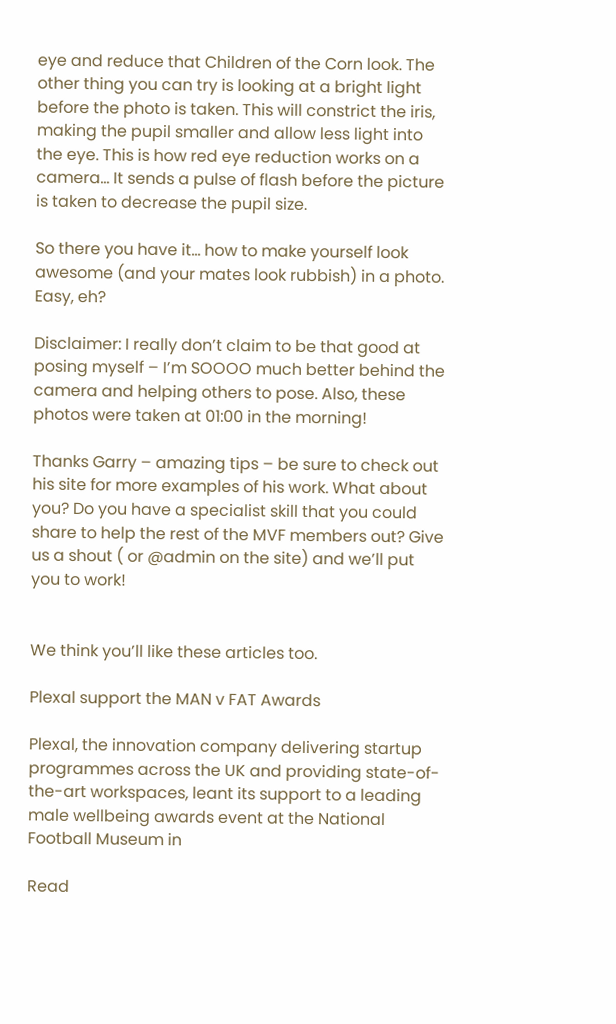eye and reduce that Children of the Corn look. The other thing you can try is looking at a bright light before the photo is taken. This will constrict the iris, making the pupil smaller and allow less light into the eye. This is how red eye reduction works on a camera… It sends a pulse of flash before the picture is taken to decrease the pupil size.

So there you have it… how to make yourself look awesome (and your mates look rubbish) in a photo. Easy, eh?

Disclaimer: I really don’t claim to be that good at posing myself – I’m SOOOO much better behind the camera and helping others to pose. Also, these photos were taken at 01:00 in the morning!

Thanks Garry – amazing tips – be sure to check out his site for more examples of his work. What about you? Do you have a specialist skill that you could share to help the rest of the MVF members out? Give us a shout ( or @admin on the site) and we’ll put you to work!


We think you’ll like these articles too.

Plexal support the MAN v FAT Awards

Plexal, the innovation company delivering startup programmes across the UK and providing state-of-the-art workspaces, leant its support to a leading male wellbeing awards event at the National Football Museum in

Read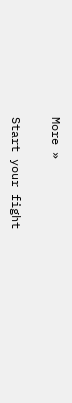More »

Start your fight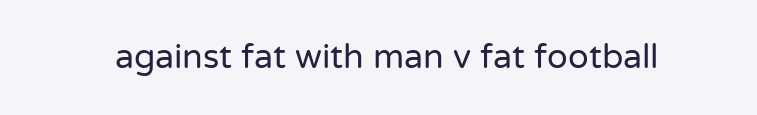against fat with man v fat football